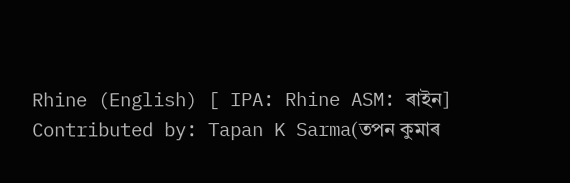Rhine (English) [ IPA: Rhine ASM: ৰাইন]
Contributed by: Tapan K Sarma(তপন কুমাৰ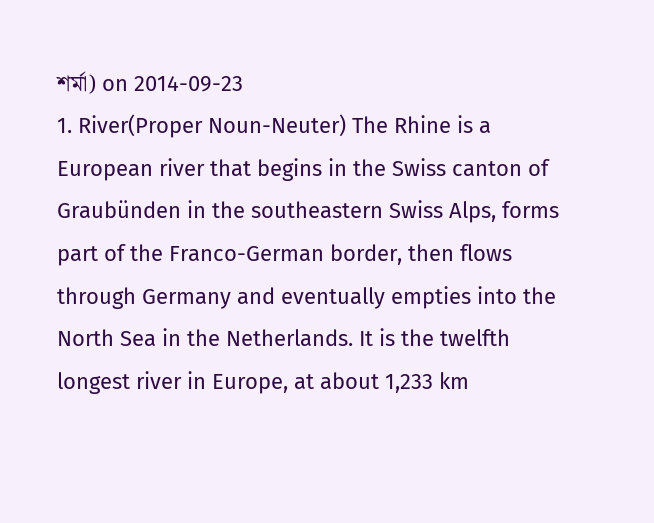শৰ্মা) on 2014-09-23
1. River(Proper Noun-Neuter) The Rhine is a European river that begins in the Swiss canton of Graubünden in the southeastern Swiss Alps, forms part of the Franco-German border, then flows through Germany and eventually empties into the North Sea in the Netherlands. It is the twelfth longest river in Europe, at about 1,233 km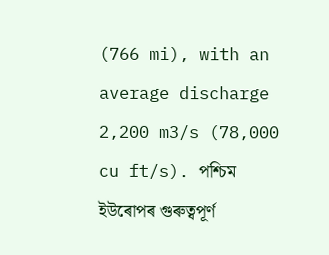(766 mi), with an average discharge 2,200 m3/s (78,000 cu ft/s). পশ্চিম ইউৰোপৰ গুৰুত্বপূৰ্ণ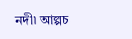নদী৷ আল্পচ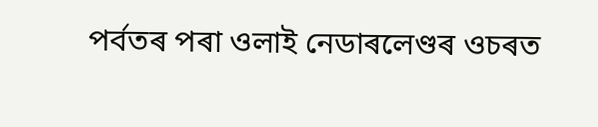পৰ্বতৰ পৰা ওলাই নেডাৰলেণ্ডৰ ওচৰত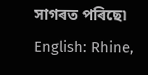সাগৰত পৰিছে৷
English: Rhine,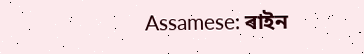Assamese: ৰাইন